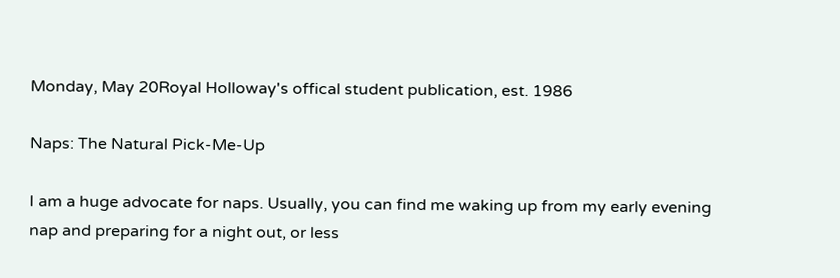Monday, May 20Royal Holloway's offical student publication, est. 1986

Naps: The Natural Pick-Me-Up

I am a huge advocate for naps. Usually, you can find me waking up from my early evening nap and preparing for a night out, or less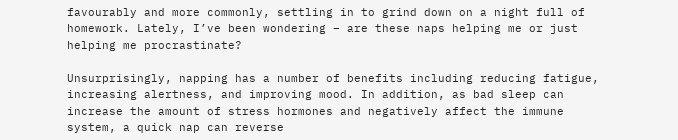favourably and more commonly, settling in to grind down on a night full of homework. Lately, I’ve been wondering – are these naps helping me or just helping me procrastinate?

Unsurprisingly, napping has a number of benefits including reducing fatigue, increasing alertness, and improving mood. In addition, as bad sleep can increase the amount of stress hormones and negatively affect the immune system, a quick nap can reverse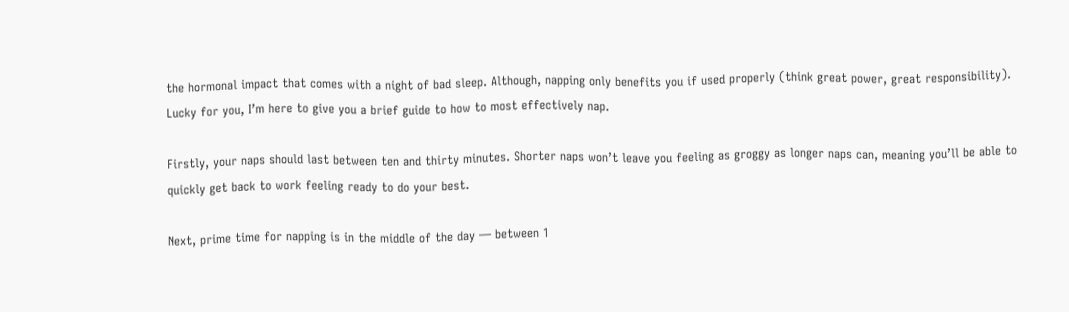the hormonal impact that comes with a night of bad sleep. Although, napping only benefits you if used properly (think great power, great responsibility). Lucky for you, I’m here to give you a brief guide to how to most effectively nap.

Firstly, your naps should last between ten and thirty minutes. Shorter naps won’t leave you feeling as groggy as longer naps can, meaning you’ll be able to quickly get back to work feeling ready to do your best.

Next, prime time for napping is in the middle of the day — between 1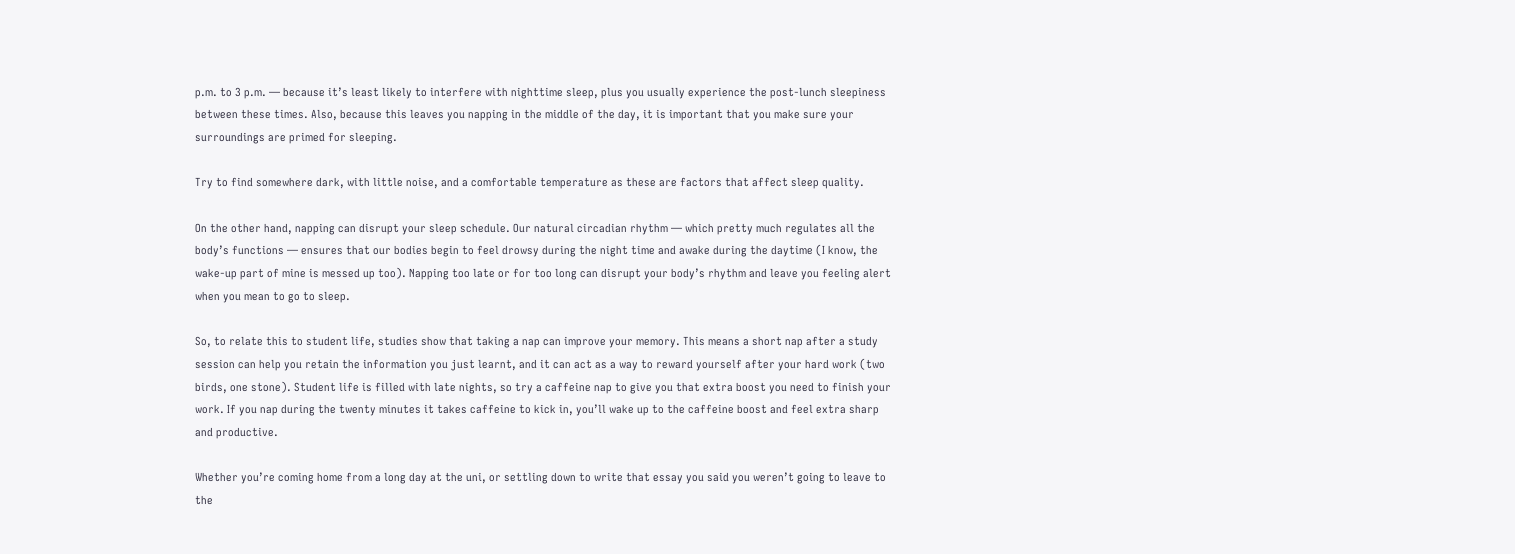p.m. to 3 p.m. — because it’s least likely to interfere with nighttime sleep, plus you usually experience the post-lunch sleepiness between these times. Also, because this leaves you napping in the middle of the day, it is important that you make sure your surroundings are primed for sleeping.

Try to find somewhere dark, with little noise, and a comfortable temperature as these are factors that affect sleep quality.

On the other hand, napping can disrupt your sleep schedule. Our natural circadian rhythm — which pretty much regulates all the body’s functions — ensures that our bodies begin to feel drowsy during the night time and awake during the daytime (I know, the wake-up part of mine is messed up too). Napping too late or for too long can disrupt your body’s rhythm and leave you feeling alert when you mean to go to sleep.

So, to relate this to student life, studies show that taking a nap can improve your memory. This means a short nap after a study session can help you retain the information you just learnt, and it can act as a way to reward yourself after your hard work (two birds, one stone). Student life is filled with late nights, so try a caffeine nap to give you that extra boost you need to finish your work. If you nap during the twenty minutes it takes caffeine to kick in, you’ll wake up to the caffeine boost and feel extra sharp and productive.

Whether you’re coming home from a long day at the uni, or settling down to write that essay you said you weren’t going to leave to the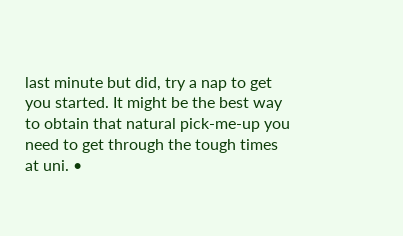last minute but did, try a nap to get you started. It might be the best way to obtain that natural pick-me-up you need to get through the tough times at uni. •